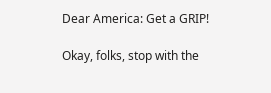Dear America: Get a GRIP!

Okay, folks, stop with the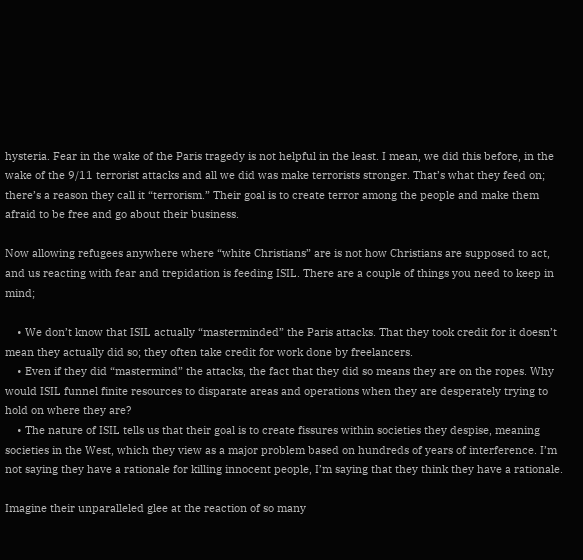hysteria. Fear in the wake of the Paris tragedy is not helpful in the least. I mean, we did this before, in the wake of the 9/11 terrorist attacks and all we did was make terrorists stronger. That’s what they feed on; there’s a reason they call it “terrorism.” Their goal is to create terror among the people and make them afraid to be free and go about their business.

Now allowing refugees anywhere where “white Christians” are is not how Christians are supposed to act, and us reacting with fear and trepidation is feeding ISIL. There are a couple of things you need to keep in mind;

    • We don’t know that ISIL actually “masterminded” the Paris attacks. That they took credit for it doesn’t mean they actually did so; they often take credit for work done by freelancers.
    • Even if they did “mastermind” the attacks, the fact that they did so means they are on the ropes. Why would ISIL funnel finite resources to disparate areas and operations when they are desperately trying to hold on where they are?
    • The nature of ISIL tells us that their goal is to create fissures within societies they despise, meaning societies in the West, which they view as a major problem based on hundreds of years of interference. I’m not saying they have a rationale for killing innocent people, I’m saying that they think they have a rationale.

Imagine their unparalleled glee at the reaction of so many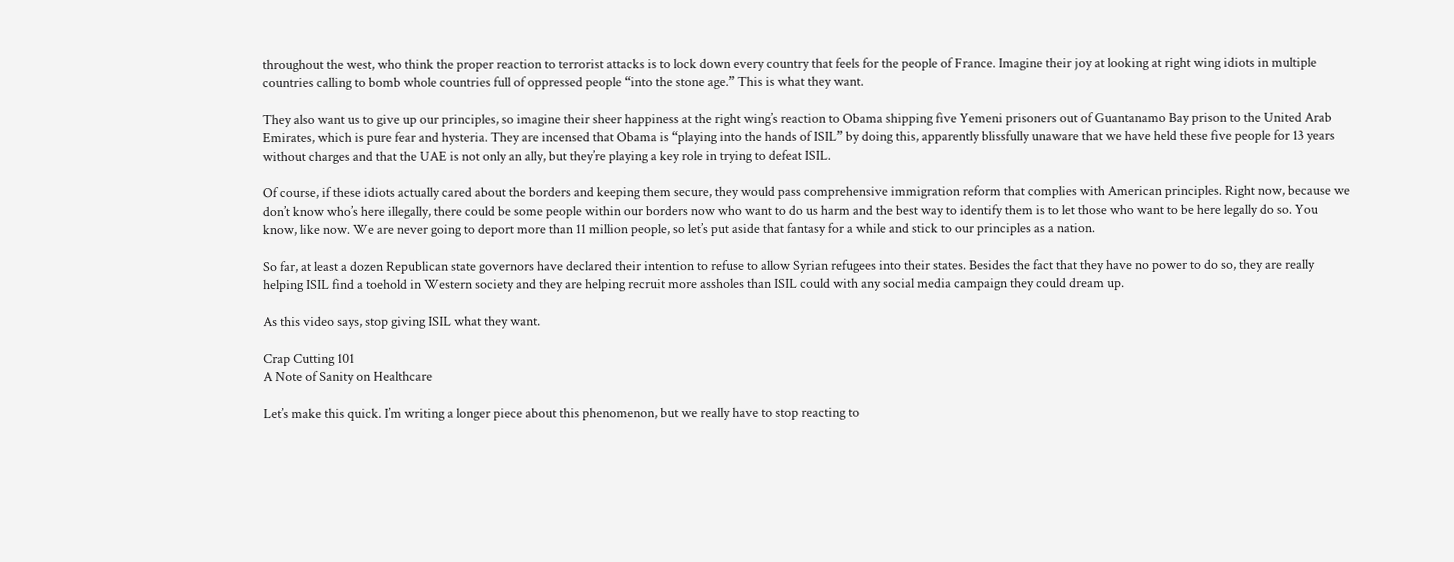throughout the west, who think the proper reaction to terrorist attacks is to lock down every country that feels for the people of France. Imagine their joy at looking at right wing idiots in multiple countries calling to bomb whole countries full of oppressed people “into the stone age.” This is what they want.

They also want us to give up our principles, so imagine their sheer happiness at the right wing’s reaction to Obama shipping five Yemeni prisoners out of Guantanamo Bay prison to the United Arab Emirates, which is pure fear and hysteria. They are incensed that Obama is “playing into the hands of ISIL” by doing this, apparently blissfully unaware that we have held these five people for 13 years without charges and that the UAE is not only an ally, but they’re playing a key role in trying to defeat ISIL.

Of course, if these idiots actually cared about the borders and keeping them secure, they would pass comprehensive immigration reform that complies with American principles. Right now, because we don’t know who’s here illegally, there could be some people within our borders now who want to do us harm and the best way to identify them is to let those who want to be here legally do so. You know, like now. We are never going to deport more than 11 million people, so let’s put aside that fantasy for a while and stick to our principles as a nation.

So far, at least a dozen Republican state governors have declared their intention to refuse to allow Syrian refugees into their states. Besides the fact that they have no power to do so, they are really helping ISIL find a toehold in Western society and they are helping recruit more assholes than ISIL could with any social media campaign they could dream up.

As this video says, stop giving ISIL what they want.

Crap Cutting 101
A Note of Sanity on Healthcare

Let’s make this quick. I’m writing a longer piece about this phenomenon, but we really have to stop reacting to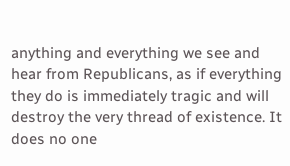anything and everything we see and hear from Republicans, as if everything they do is immediately tragic and will destroy the very thread of existence. It does no one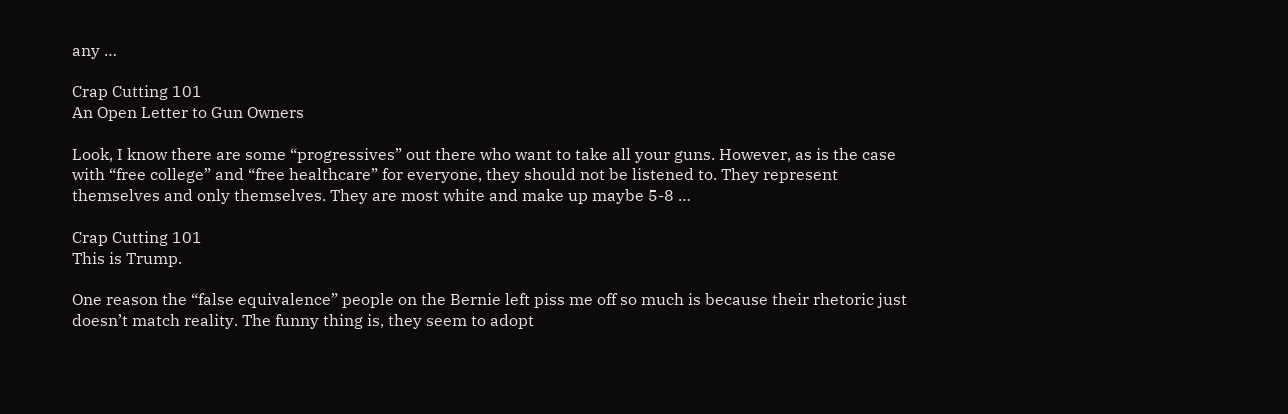any …

Crap Cutting 101
An Open Letter to Gun Owners

Look, I know there are some “progressives” out there who want to take all your guns. However, as is the case with “free college” and “free healthcare” for everyone, they should not be listened to. They represent themselves and only themselves. They are most white and make up maybe 5-8 …

Crap Cutting 101
This is Trump.

One reason the “false equivalence” people on the Bernie left piss me off so much is because their rhetoric just doesn’t match reality. The funny thing is, they seem to adopt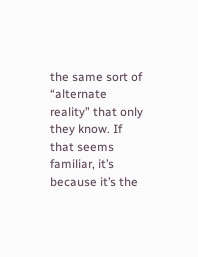the same sort of “alternate reality” that only they know. If that seems familiar, it’s because it’s the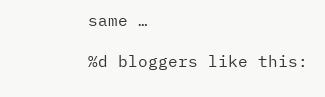same …

%d bloggers like this: